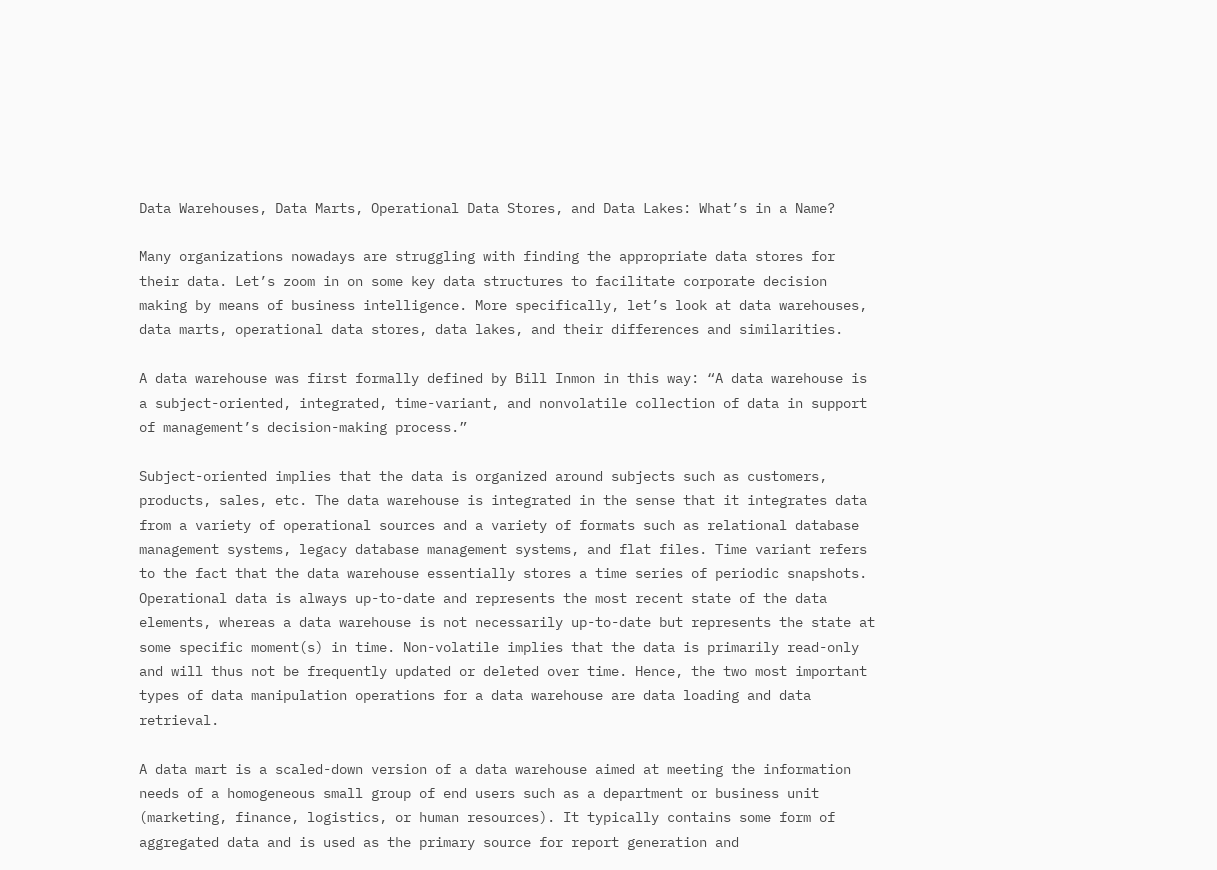Data Warehouses, Data Marts, Operational Data Stores, and Data Lakes: What’s in a Name?

Many organizations nowadays are struggling with finding the appropriate data stores for their data. Let’s zoom in on some key data structures to facilitate corporate decision making by means of business intelligence. More specifically, let’s look at data warehouses, data marts, operational data stores, data lakes, and their differences and similarities.

A data warehouse was first formally defined by Bill Inmon in this way: “A data warehouse is a subject-oriented, integrated, time-variant, and nonvolatile collection of data in support of management’s decision-making process.”

Subject-oriented implies that the data is organized around subjects such as customers, products, sales, etc. The data warehouse is integrated in the sense that it integrates data from a variety of operational sources and a variety of formats such as relational database management systems, legacy database management systems, and flat files. Time variant refers to the fact that the data warehouse essentially stores a time series of periodic snapshots. Operational data is always up-to-date and represents the most recent state of the data elements, whereas a data warehouse is not necessarily up-to-date but represents the state at some specific moment(s) in time. Non-volatile implies that the data is primarily read-only and will thus not be frequently updated or deleted over time. Hence, the two most important types of data manipulation operations for a data warehouse are data loading and data retrieval.

A data mart is a scaled-down version of a data warehouse aimed at meeting the information needs of a homogeneous small group of end users such as a department or business unit (marketing, finance, logistics, or human resources). It typically contains some form of aggregated data and is used as the primary source for report generation and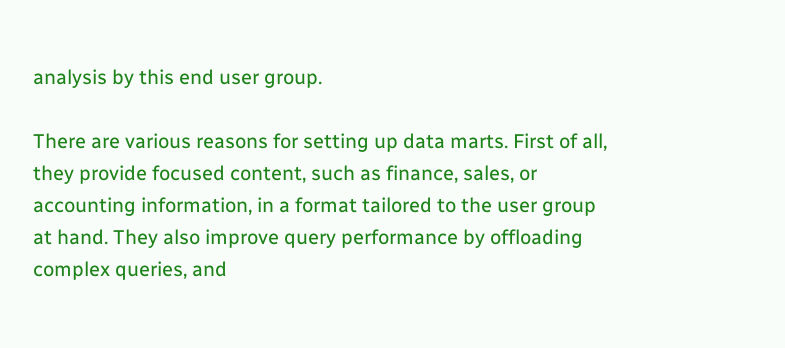analysis by this end user group.

There are various reasons for setting up data marts. First of all, they provide focused content, such as finance, sales, or accounting information, in a format tailored to the user group at hand. They also improve query performance by offloading complex queries, and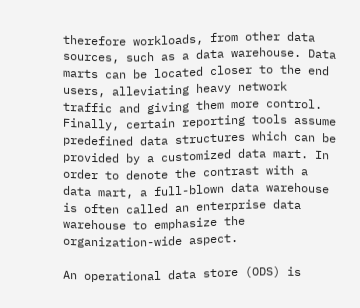therefore workloads, from other data sources, such as a data warehouse. Data marts can be located closer to the end users, alleviating heavy network traffic and giving them more control. Finally, certain reporting tools assume predefined data structures which can be provided by a customized data mart. In order to denote the contrast with a data mart, a full-blown data warehouse is often called an enterprise data warehouse to emphasize the organization-wide aspect.

An operational data store (ODS) is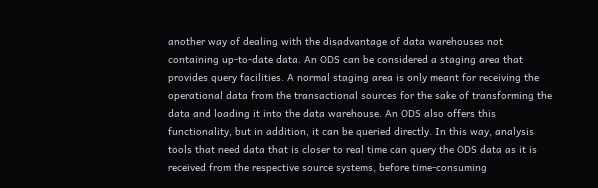another way of dealing with the disadvantage of data warehouses not containing up-to-date data. An ODS can be considered a staging area that provides query facilities. A normal staging area is only meant for receiving the operational data from the transactional sources for the sake of transforming the data and loading it into the data warehouse. An ODS also offers this functionality, but in addition, it can be queried directly. In this way, analysis tools that need data that is closer to real time can query the ODS data as it is received from the respective source systems, before time-consuming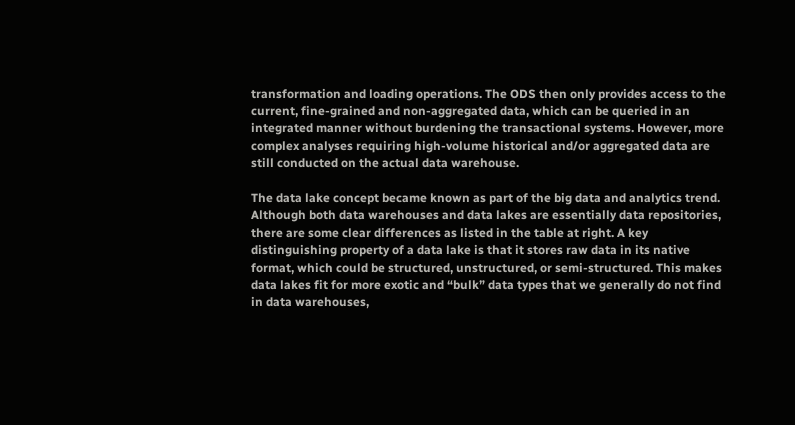transformation and loading operations. The ODS then only provides access to the current, fine-grained and non-aggregated data, which can be queried in an integrated manner without burdening the transactional systems. However, more complex analyses requiring high-volume historical and/or aggregated data are still conducted on the actual data warehouse.

The data lake concept became known as part of the big data and analytics trend. Although both data warehouses and data lakes are essentially data repositories, there are some clear differences as listed in the table at right. A key distinguishing property of a data lake is that it stores raw data in its native format, which could be structured, unstructured, or semi-structured. This makes data lakes fit for more exotic and “bulk” data types that we generally do not find in data warehouses,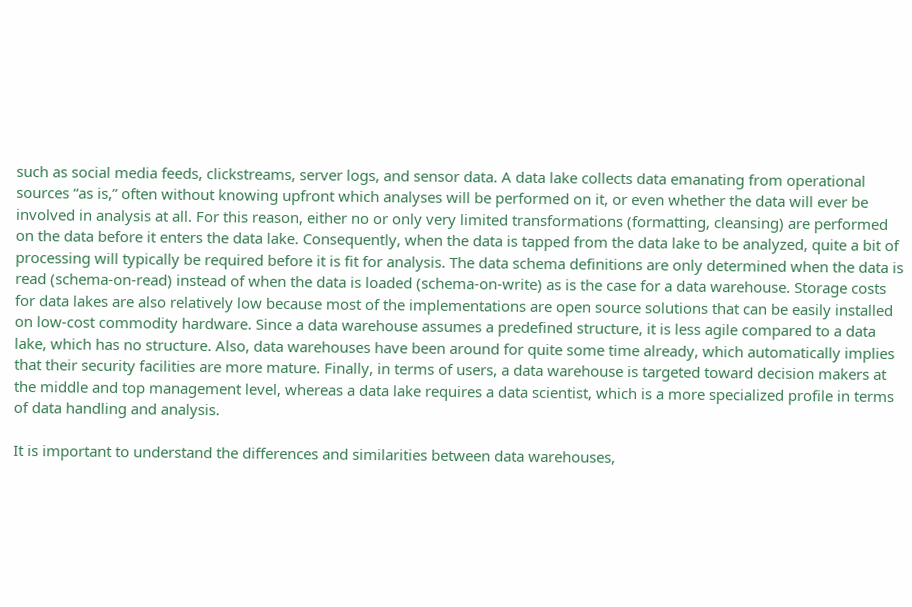such as social media feeds, clickstreams, server logs, and sensor data. A data lake collects data emanating from operational sources “as is,” often without knowing upfront which analyses will be performed on it, or even whether the data will ever be involved in analysis at all. For this reason, either no or only very limited transformations (formatting, cleansing) are performed on the data before it enters the data lake. Consequently, when the data is tapped from the data lake to be analyzed, quite a bit of processing will typically be required before it is fit for analysis. The data schema definitions are only determined when the data is read (schema-on-read) instead of when the data is loaded (schema-on-write) as is the case for a data warehouse. Storage costs for data lakes are also relatively low because most of the implementations are open source solutions that can be easily installed on low-cost commodity hardware. Since a data warehouse assumes a predefined structure, it is less agile compared to a data lake, which has no structure. Also, data warehouses have been around for quite some time already, which automatically implies that their security facilities are more mature. Finally, in terms of users, a data warehouse is targeted toward decision makers at the middle and top management level, whereas a data lake requires a data scientist, which is a more specialized profile in terms of data handling and analysis.

It is important to understand the differences and similarities between data warehouses,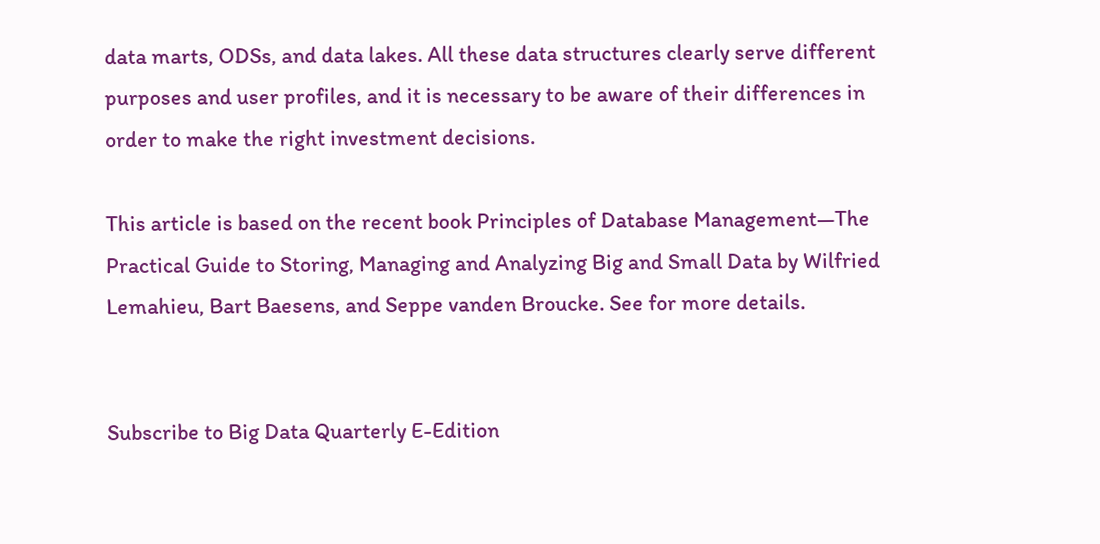data marts, ODSs, and data lakes. All these data structures clearly serve different purposes and user profiles, and it is necessary to be aware of their differences in order to make the right investment decisions.

This article is based on the recent book Principles of Database Management—The Practical Guide to Storing, Managing and Analyzing Big and Small Data by Wilfried Lemahieu, Bart Baesens, and Seppe vanden Broucke. See for more details.


Subscribe to Big Data Quarterly E-Edition